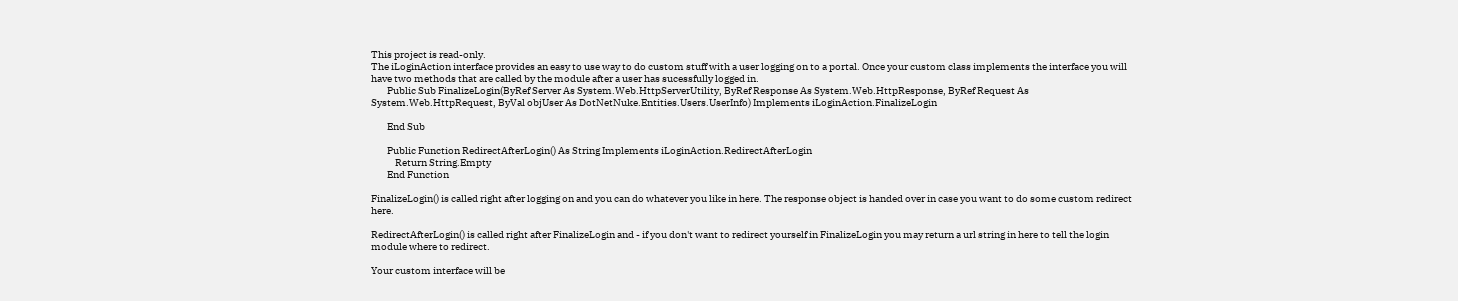This project is read-only.
The iLoginAction interface provides an easy to use way to do custom stuff with a user logging on to a portal. Once your custom class implements the interface you will have two methods that are called by the module after a user has sucessfully logged in.
        Public Sub FinalizeLogin(ByRef Server As System.Web.HttpServerUtility, ByRef Response As System.Web.HttpResponse, ByRef Request As System.Web.HttpRequest, ByVal objUser As DotNetNuke.Entities.Users.UserInfo) Implements iLoginAction.FinalizeLogin

        End Sub

        Public Function RedirectAfterLogin() As String Implements iLoginAction.RedirectAfterLogin
            Return String.Empty
        End Function

FinalizeLogin() is called right after logging on and you can do whatever you like in here. The response object is handed over in case you want to do some custom redirect here.

RedirectAfterLogin() is called right after FinalizeLogin and - if you don't want to redirect yourself in FinalizeLogin you may return a url string in here to tell the login module where to redirect.

Your custom interface will be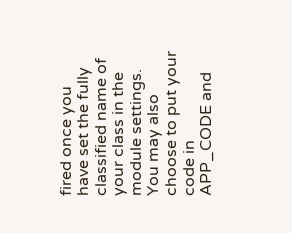fired once you have set the fully classified name of your class in the module settings. You may also choose to put your code in APP_CODE and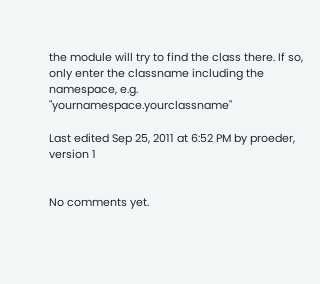the module will try to find the class there. If so, only enter the classname including the namespace, e.g. "yournamespace.yourclassname"

Last edited Sep 25, 2011 at 6:52 PM by proeder, version 1


No comments yet.